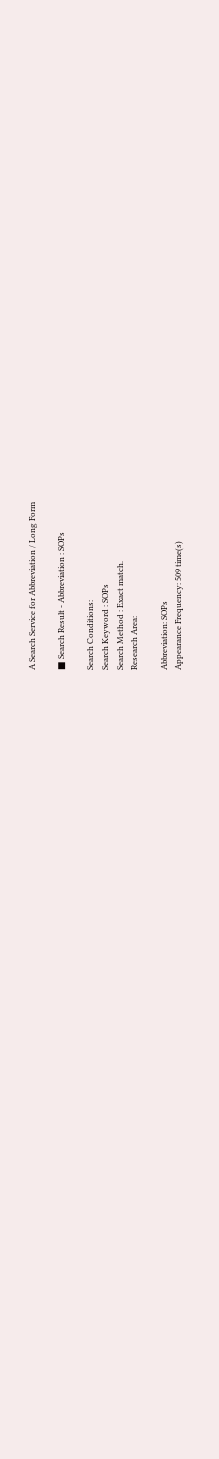A Search Service for Abbreviation / Long Form

■ Search Result - Abbreviation : SOPs

Search Conditions:
Search Keyword : SOPs
Search Method : Exact match.
Research Area:

Abbreviation: SOPs
Appearance Frequency: 509 time(s)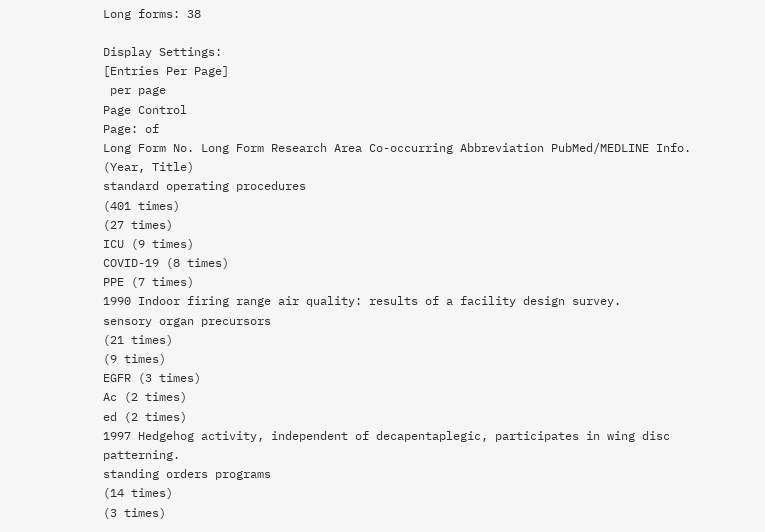Long forms: 38

Display Settings:
[Entries Per Page]
 per page
Page Control
Page: of
Long Form No. Long Form Research Area Co-occurring Abbreviation PubMed/MEDLINE Info. (Year, Title)
standard operating procedures
(401 times)
(27 times)
ICU (9 times)
COVID-19 (8 times)
PPE (7 times)
1990 Indoor firing range air quality: results of a facility design survey.
sensory organ precursors
(21 times)
(9 times)
EGFR (3 times)
Ac (2 times)
ed (2 times)
1997 Hedgehog activity, independent of decapentaplegic, participates in wing disc patterning.
standing orders programs
(14 times)
(3 times)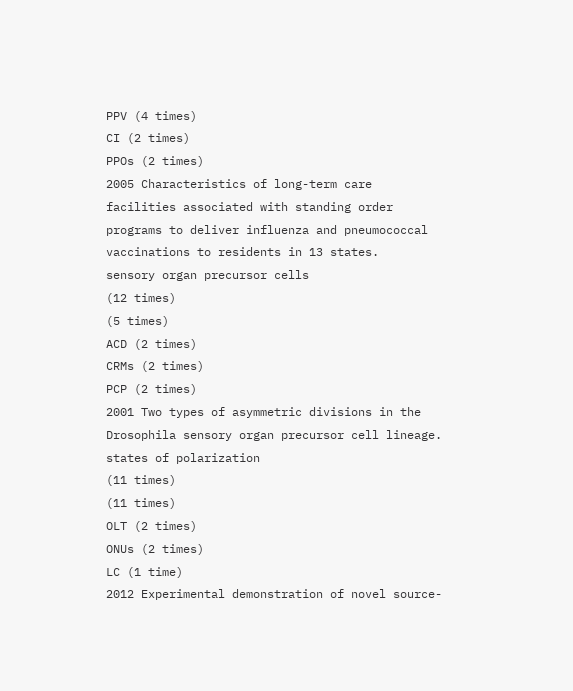PPV (4 times)
CI (2 times)
PPOs (2 times)
2005 Characteristics of long-term care facilities associated with standing order programs to deliver influenza and pneumococcal vaccinations to residents in 13 states.
sensory organ precursor cells
(12 times)
(5 times)
ACD (2 times)
CRMs (2 times)
PCP (2 times)
2001 Two types of asymmetric divisions in the Drosophila sensory organ precursor cell lineage.
states of polarization
(11 times)
(11 times)
OLT (2 times)
ONUs (2 times)
LC (1 time)
2012 Experimental demonstration of novel source-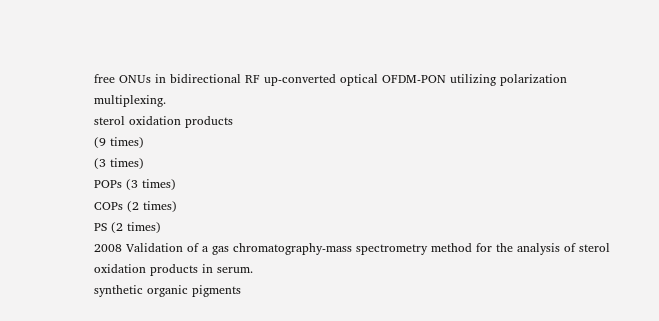free ONUs in bidirectional RF up-converted optical OFDM-PON utilizing polarization multiplexing.
sterol oxidation products
(9 times)
(3 times)
POPs (3 times)
COPs (2 times)
PS (2 times)
2008 Validation of a gas chromatography-mass spectrometry method for the analysis of sterol oxidation products in serum.
synthetic organic pigments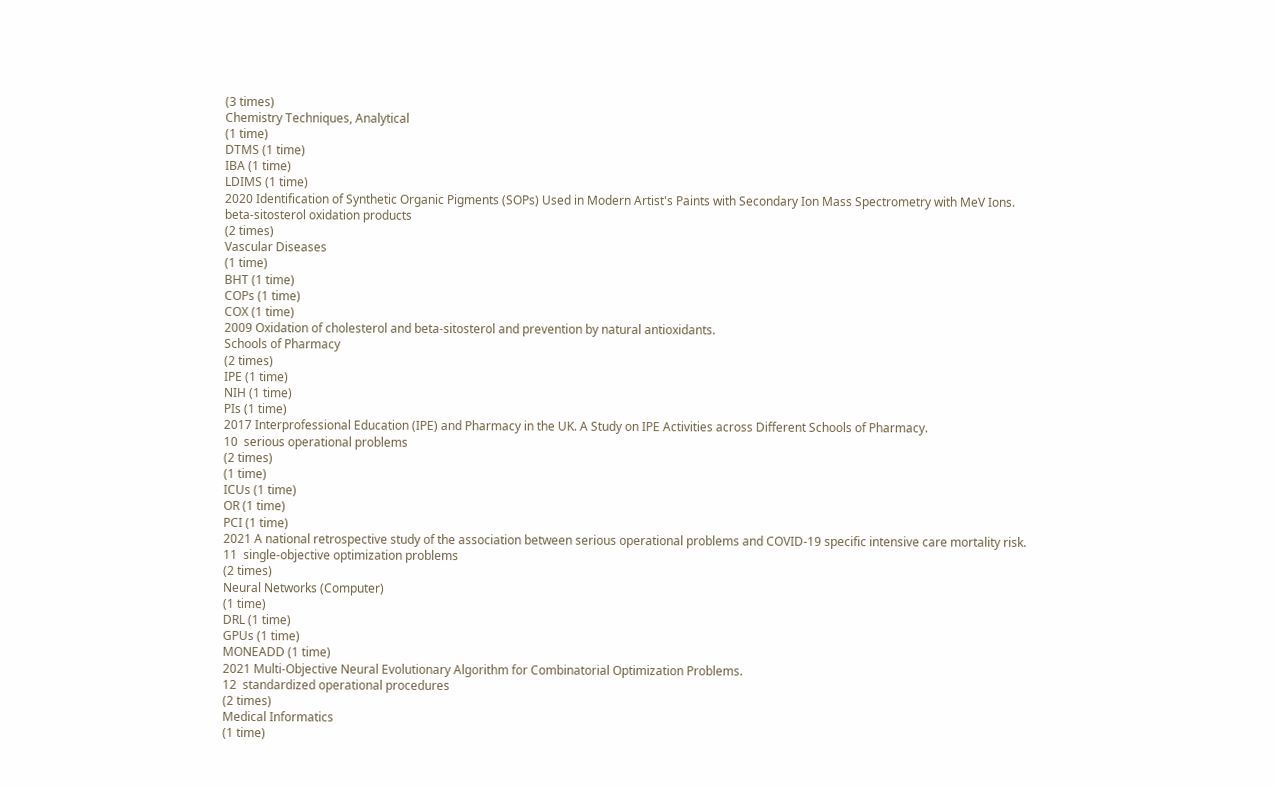(3 times)
Chemistry Techniques, Analytical
(1 time)
DTMS (1 time)
IBA (1 time)
LDIMS (1 time)
2020 Identification of Synthetic Organic Pigments (SOPs) Used in Modern Artist's Paints with Secondary Ion Mass Spectrometry with MeV Ions.
beta-sitosterol oxidation products
(2 times)
Vascular Diseases
(1 time)
BHT (1 time)
COPs (1 time)
COX (1 time)
2009 Oxidation of cholesterol and beta-sitosterol and prevention by natural antioxidants.
Schools of Pharmacy
(2 times)
IPE (1 time)
NIH (1 time)
PIs (1 time)
2017 Interprofessional Education (IPE) and Pharmacy in the UK. A Study on IPE Activities across Different Schools of Pharmacy.
10  serious operational problems
(2 times)
(1 time)
ICUs (1 time)
OR (1 time)
PCI (1 time)
2021 A national retrospective study of the association between serious operational problems and COVID-19 specific intensive care mortality risk.
11  single-objective optimization problems
(2 times)
Neural Networks (Computer)
(1 time)
DRL (1 time)
GPUs (1 time)
MONEADD (1 time)
2021 Multi-Objective Neural Evolutionary Algorithm for Combinatorial Optimization Problems.
12  standardized operational procedures
(2 times)
Medical Informatics
(1 time)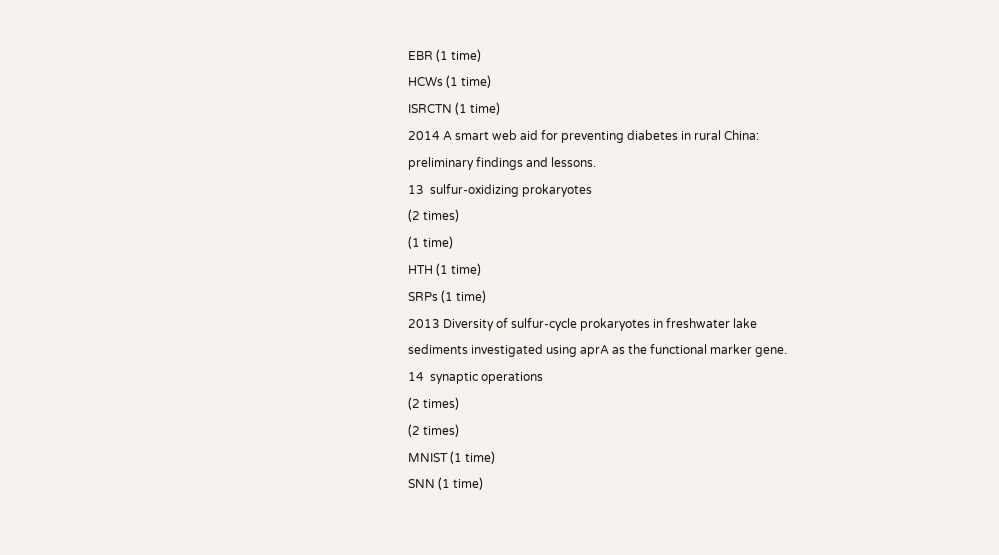EBR (1 time)
HCWs (1 time)
ISRCTN (1 time)
2014 A smart web aid for preventing diabetes in rural China: preliminary findings and lessons.
13  sulfur-oxidizing prokaryotes
(2 times)
(1 time)
HTH (1 time)
SRPs (1 time)
2013 Diversity of sulfur-cycle prokaryotes in freshwater lake sediments investigated using aprA as the functional marker gene.
14  synaptic operations
(2 times)
(2 times)
MNIST (1 time)
SNN (1 time)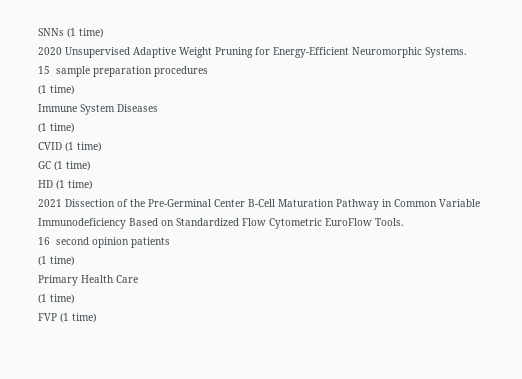SNNs (1 time)
2020 Unsupervised Adaptive Weight Pruning for Energy-Efficient Neuromorphic Systems.
15  sample preparation procedures
(1 time)
Immune System Diseases
(1 time)
CVID (1 time)
GC (1 time)
HD (1 time)
2021 Dissection of the Pre-Germinal Center B-Cell Maturation Pathway in Common Variable Immunodeficiency Based on Standardized Flow Cytometric EuroFlow Tools.
16  second opinion patients
(1 time)
Primary Health Care
(1 time)
FVP (1 time)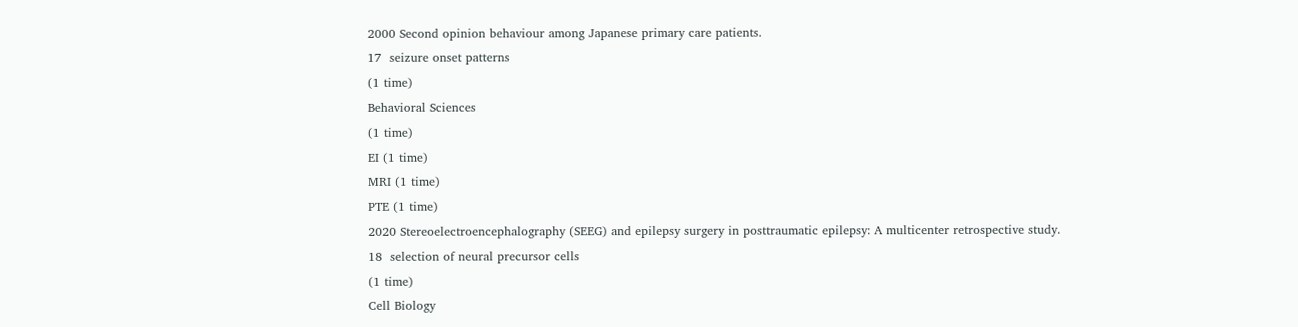2000 Second opinion behaviour among Japanese primary care patients.
17  seizure onset patterns
(1 time)
Behavioral Sciences
(1 time)
EI (1 time)
MRI (1 time)
PTE (1 time)
2020 Stereoelectroencephalography (SEEG) and epilepsy surgery in posttraumatic epilepsy: A multicenter retrospective study.
18  selection of neural precursor cells
(1 time)
Cell Biology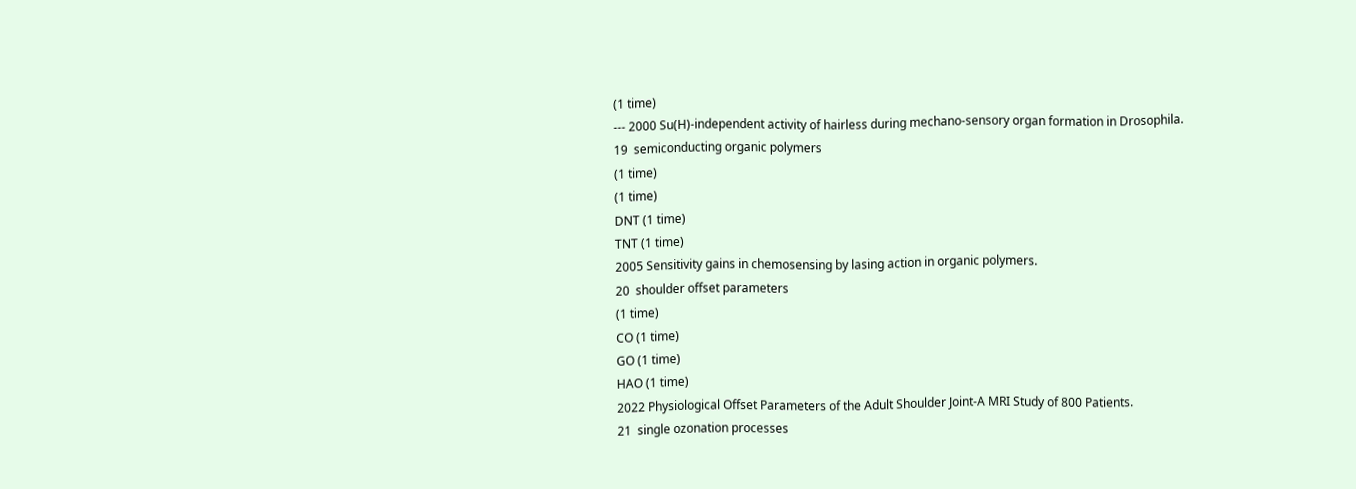(1 time)
--- 2000 Su(H)-independent activity of hairless during mechano-sensory organ formation in Drosophila.
19  semiconducting organic polymers
(1 time)
(1 time)
DNT (1 time)
TNT (1 time)
2005 Sensitivity gains in chemosensing by lasing action in organic polymers.
20  shoulder offset parameters
(1 time)
CO (1 time)
GO (1 time)
HAO (1 time)
2022 Physiological Offset Parameters of the Adult Shoulder Joint-A MRI Study of 800 Patients.
21  single ozonation processes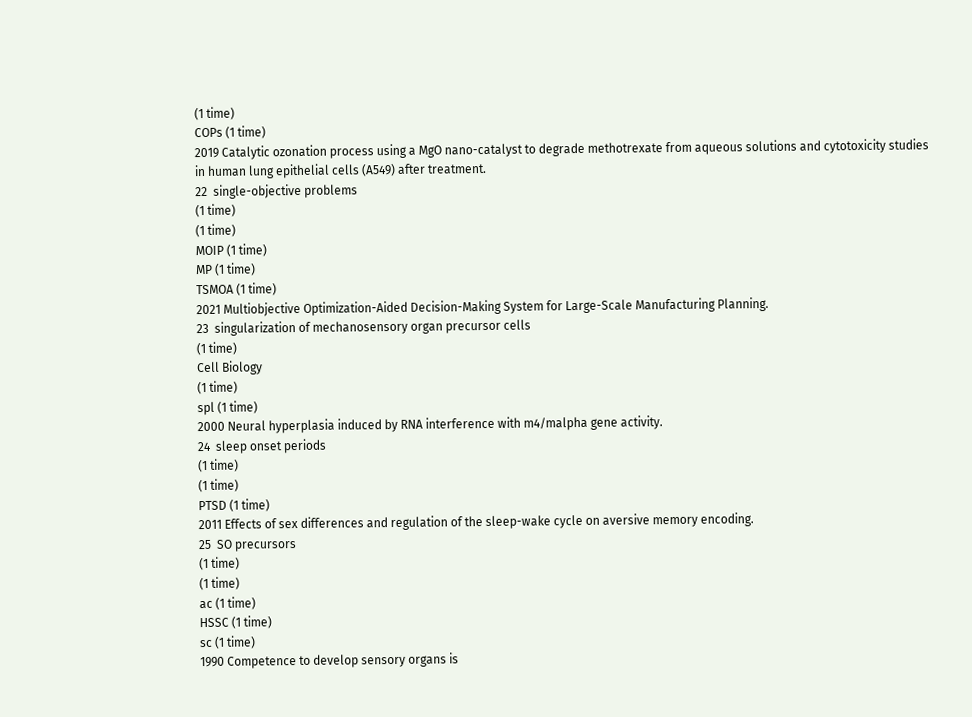(1 time)
COPs (1 time)
2019 Catalytic ozonation process using a MgO nano-catalyst to degrade methotrexate from aqueous solutions and cytotoxicity studies in human lung epithelial cells (A549) after treatment.
22  single-objective problems
(1 time)
(1 time)
MOIP (1 time)
MP (1 time)
TSMOA (1 time)
2021 Multiobjective Optimization-Aided Decision-Making System for Large-Scale Manufacturing Planning.
23  singularization of mechanosensory organ precursor cells
(1 time)
Cell Biology
(1 time)
spl (1 time)
2000 Neural hyperplasia induced by RNA interference with m4/malpha gene activity.
24  sleep onset periods
(1 time)
(1 time)
PTSD (1 time)
2011 Effects of sex differences and regulation of the sleep-wake cycle on aversive memory encoding.
25  SO precursors
(1 time)
(1 time)
ac (1 time)
HSSC (1 time)
sc (1 time)
1990 Competence to develop sensory organs is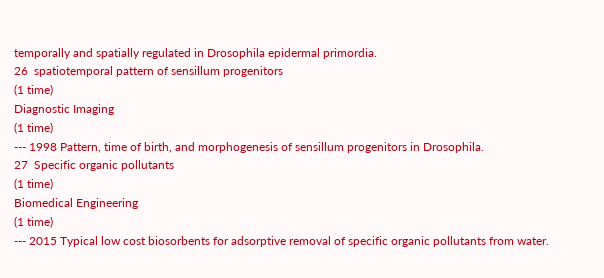temporally and spatially regulated in Drosophila epidermal primordia.
26  spatiotemporal pattern of sensillum progenitors
(1 time)
Diagnostic Imaging
(1 time)
--- 1998 Pattern, time of birth, and morphogenesis of sensillum progenitors in Drosophila.
27  Specific organic pollutants
(1 time)
Biomedical Engineering
(1 time)
--- 2015 Typical low cost biosorbents for adsorptive removal of specific organic pollutants from water.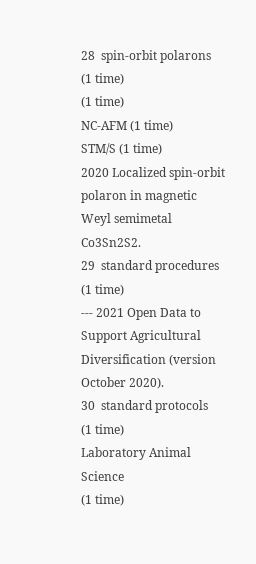28  spin-orbit polarons
(1 time)
(1 time)
NC-AFM (1 time)
STM/S (1 time)
2020 Localized spin-orbit polaron in magnetic Weyl semimetal Co3Sn2S2.
29  standard procedures
(1 time)
--- 2021 Open Data to Support Agricultural Diversification (version October 2020).
30  standard protocols
(1 time)
Laboratory Animal Science
(1 time)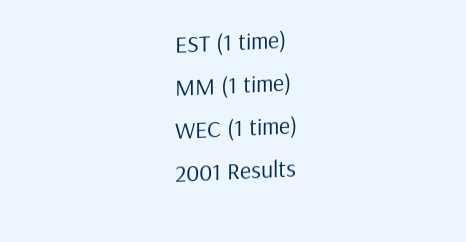EST (1 time)
MM (1 time)
WEC (1 time)
2001 Results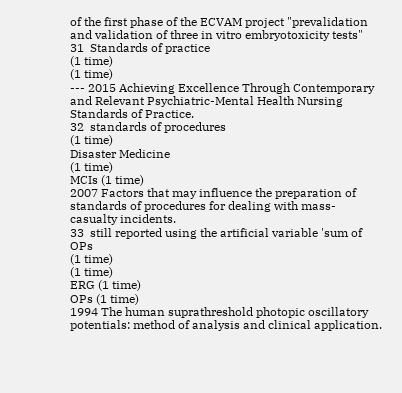of the first phase of the ECVAM project "prevalidation and validation of three in vitro embryotoxicity tests"
31  Standards of practice
(1 time)
(1 time)
--- 2015 Achieving Excellence Through Contemporary and Relevant Psychiatric-Mental Health Nursing Standards of Practice.
32  standards of procedures
(1 time)
Disaster Medicine
(1 time)
MCIs (1 time)
2007 Factors that may influence the preparation of standards of procedures for dealing with mass-casualty incidents.
33  still reported using the artificial variable 'sum of OPs
(1 time)
(1 time)
ERG (1 time)
OPs (1 time)
1994 The human suprathreshold photopic oscillatory potentials: method of analysis and clinical application.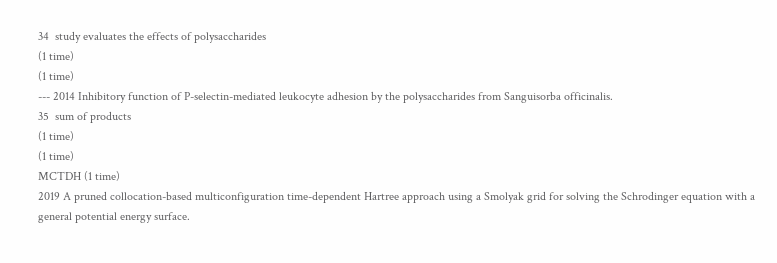34  study evaluates the effects of polysaccharides
(1 time)
(1 time)
--- 2014 Inhibitory function of P-selectin-mediated leukocyte adhesion by the polysaccharides from Sanguisorba officinalis.
35  sum of products
(1 time)
(1 time)
MCTDH (1 time)
2019 A pruned collocation-based multiconfiguration time-dependent Hartree approach using a Smolyak grid for solving the Schrodinger equation with a general potential energy surface.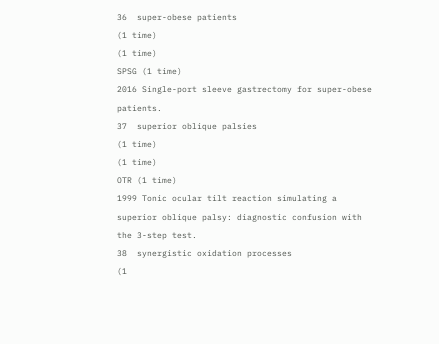36  super-obese patients
(1 time)
(1 time)
SPSG (1 time)
2016 Single-port sleeve gastrectomy for super-obese patients.
37  superior oblique palsies
(1 time)
(1 time)
OTR (1 time)
1999 Tonic ocular tilt reaction simulating a superior oblique palsy: diagnostic confusion with the 3-step test.
38  synergistic oxidation processes
(1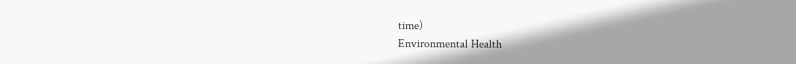time)
Environmental Health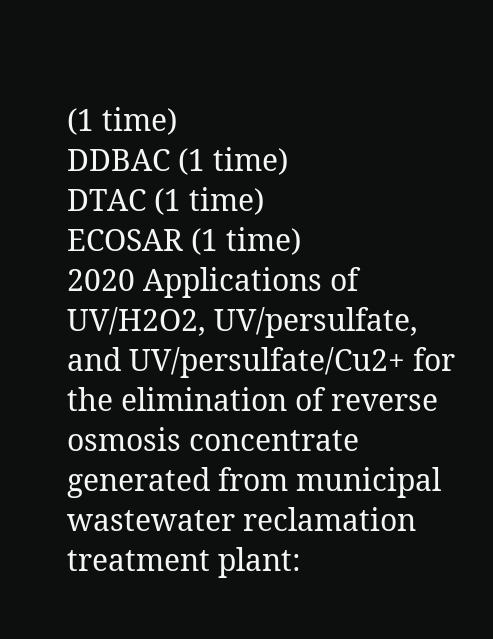(1 time)
DDBAC (1 time)
DTAC (1 time)
ECOSAR (1 time)
2020 Applications of UV/H2O2, UV/persulfate, and UV/persulfate/Cu2+ for the elimination of reverse osmosis concentrate generated from municipal wastewater reclamation treatment plant: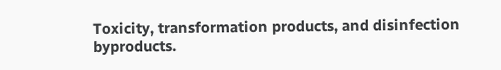Toxicity, transformation products, and disinfection byproducts.